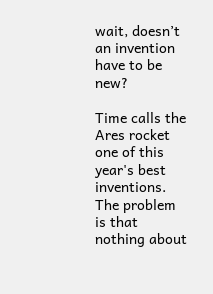wait, doesn’t an invention have to be new?

Time calls the Ares rocket one of this year's best inventions. The problem is that nothing about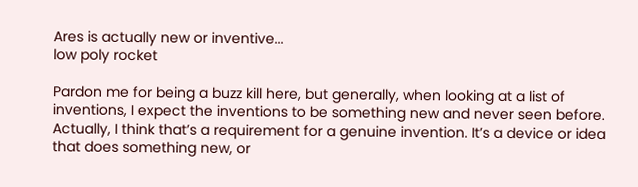Ares is actually new or inventive...
low poly rocket

Pardon me for being a buzz kill here, but generally, when looking at a list of inventions, I expect the inventions to be something new and never seen before. Actually, I think that’s a requirement for a genuine invention. It’s a device or idea that does something new, or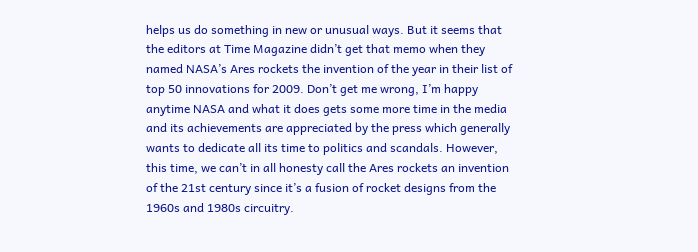helps us do something in new or unusual ways. But it seems that the editors at Time Magazine didn’t get that memo when they named NASA’s Ares rockets the invention of the year in their list of top 50 innovations for 2009. Don’t get me wrong, I’m happy anytime NASA and what it does gets some more time in the media and its achievements are appreciated by the press which generally wants to dedicate all its time to politics and scandals. However, this time, we can’t in all honesty call the Ares rockets an invention of the 21st century since it’s a fusion of rocket designs from the 1960s and 1980s circuitry.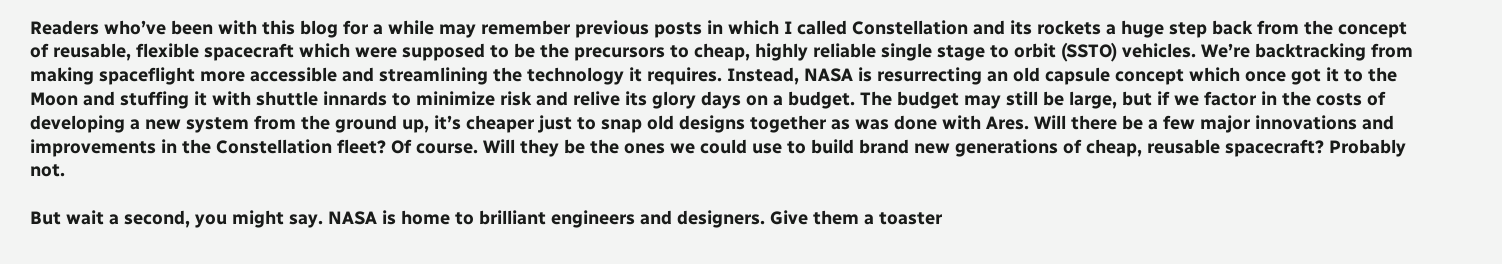Readers who’ve been with this blog for a while may remember previous posts in which I called Constellation and its rockets a huge step back from the concept of reusable, flexible spacecraft which were supposed to be the precursors to cheap, highly reliable single stage to orbit (SSTO) vehicles. We’re backtracking from making spaceflight more accessible and streamlining the technology it requires. Instead, NASA is resurrecting an old capsule concept which once got it to the Moon and stuffing it with shuttle innards to minimize risk and relive its glory days on a budget. The budget may still be large, but if we factor in the costs of developing a new system from the ground up, it’s cheaper just to snap old designs together as was done with Ares. Will there be a few major innovations and improvements in the Constellation fleet? Of course. Will they be the ones we could use to build brand new generations of cheap, reusable spacecraft? Probably not.

But wait a second, you might say. NASA is home to brilliant engineers and designers. Give them a toaster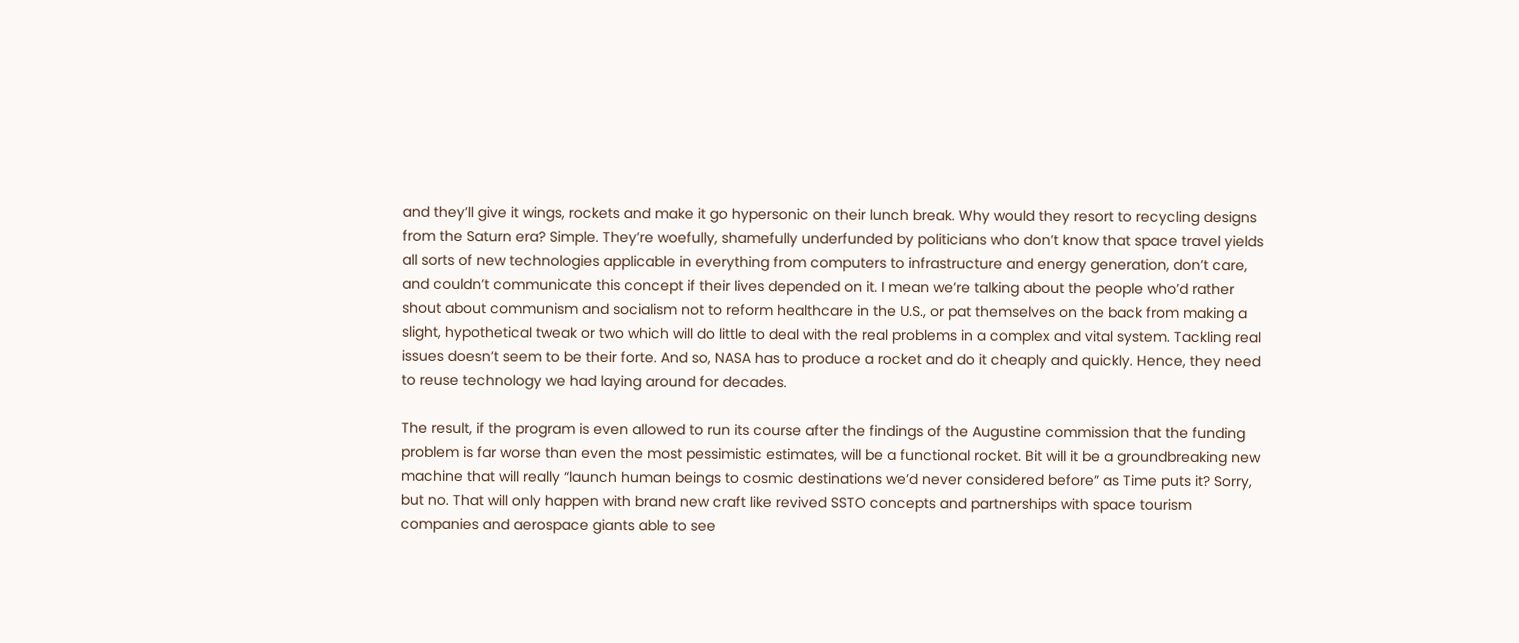and they’ll give it wings, rockets and make it go hypersonic on their lunch break. Why would they resort to recycling designs from the Saturn era? Simple. They’re woefully, shamefully underfunded by politicians who don’t know that space travel yields all sorts of new technologies applicable in everything from computers to infrastructure and energy generation, don’t care, and couldn’t communicate this concept if their lives depended on it. I mean we’re talking about the people who’d rather shout about communism and socialism not to reform healthcare in the U.S., or pat themselves on the back from making a slight, hypothetical tweak or two which will do little to deal with the real problems in a complex and vital system. Tackling real issues doesn’t seem to be their forte. And so, NASA has to produce a rocket and do it cheaply and quickly. Hence, they need to reuse technology we had laying around for decades.

The result, if the program is even allowed to run its course after the findings of the Augustine commission that the funding problem is far worse than even the most pessimistic estimates, will be a functional rocket. Bit will it be a groundbreaking new machine that will really “launch human beings to cosmic destinations we’d never considered before” as Time puts it? Sorry, but no. That will only happen with brand new craft like revived SSTO concepts and partnerships with space tourism companies and aerospace giants able to see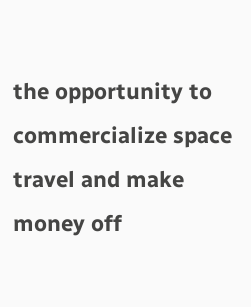the opportunity to commercialize space travel and make money off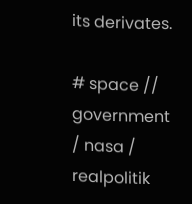its derivates.

# space // government / nasa / realpolitik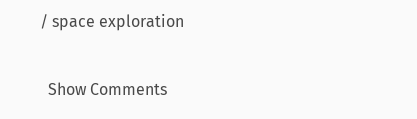/ space exploration

  Show Comments